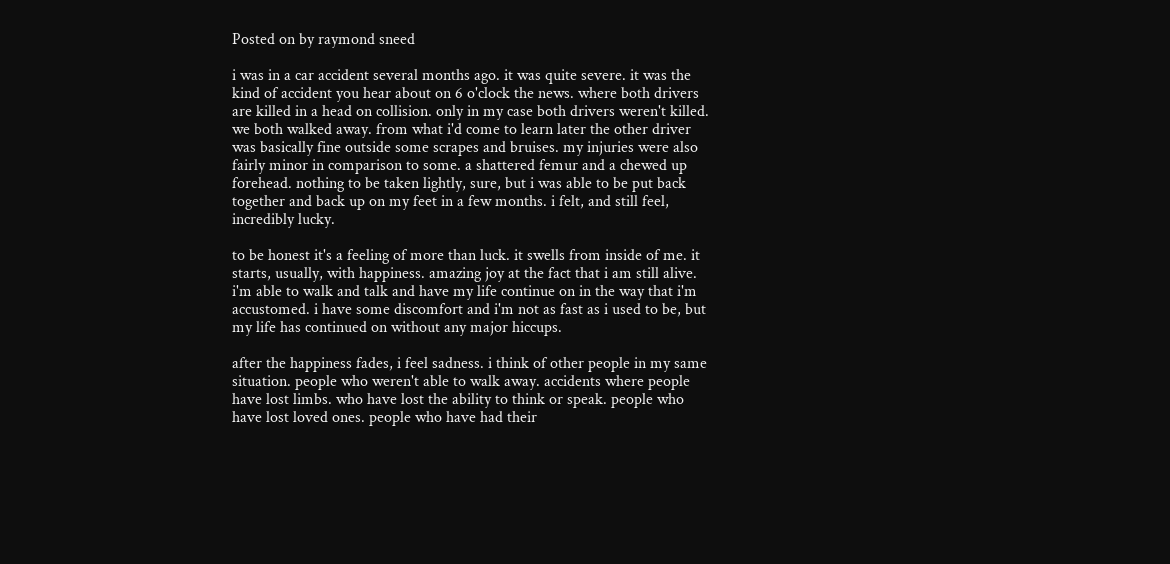Posted on by raymond sneed

i was in a car accident several months ago. it was quite severe. it was the kind of accident you hear about on 6 o'clock the news. where both drivers are killed in a head on collision. only in my case both drivers weren't killed. we both walked away. from what i'd come to learn later the other driver was basically fine outside some scrapes and bruises. my injuries were also fairly minor in comparison to some. a shattered femur and a chewed up forehead. nothing to be taken lightly, sure, but i was able to be put back together and back up on my feet in a few months. i felt, and still feel, incredibly lucky.

to be honest it's a feeling of more than luck. it swells from inside of me. it starts, usually, with happiness. amazing joy at the fact that i am still alive. i'm able to walk and talk and have my life continue on in the way that i'm accustomed. i have some discomfort and i'm not as fast as i used to be, but my life has continued on without any major hiccups.

after the happiness fades, i feel sadness. i think of other people in my same situation. people who weren't able to walk away. accidents where people have lost limbs. who have lost the ability to think or speak. people who have lost loved ones. people who have had their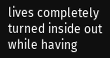lives completely turned inside out while having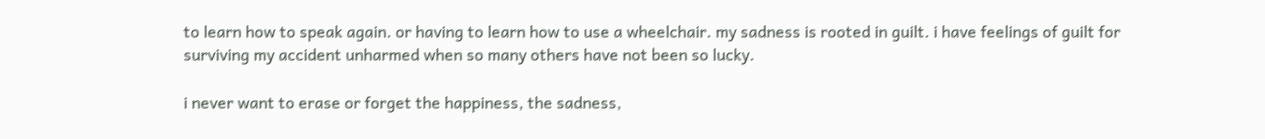to learn how to speak again. or having to learn how to use a wheelchair. my sadness is rooted in guilt. i have feelings of guilt for surviving my accident unharmed when so many others have not been so lucky.

i never want to erase or forget the happiness, the sadness,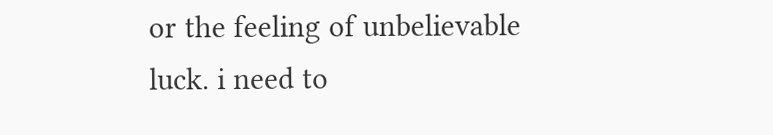or the feeling of unbelievable luck. i need to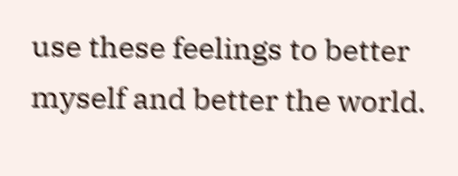use these feelings to better myself and better the world.